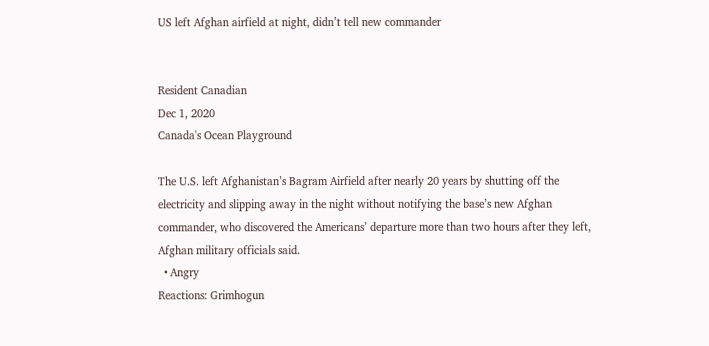US left Afghan airfield at night, didn’t tell new commander


Resident Canadian
Dec 1, 2020
Canada's Ocean Playground

The U.S. left Afghanistan’s Bagram Airfield after nearly 20 years by shutting off the electricity and slipping away in the night without notifying the base’s new Afghan commander, who discovered the Americans’ departure more than two hours after they left, Afghan military officials said.
  • Angry
Reactions: Grimhogun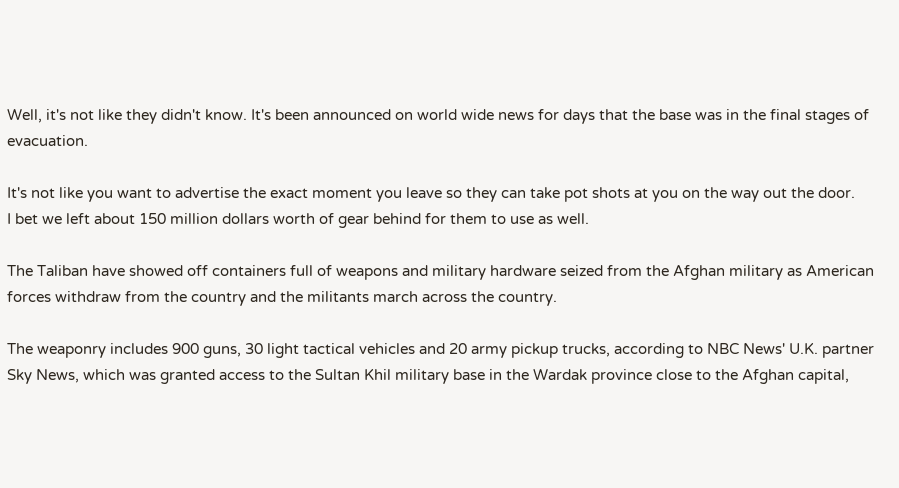Well, it's not like they didn't know. It's been announced on world wide news for days that the base was in the final stages of evacuation.

It's not like you want to advertise the exact moment you leave so they can take pot shots at you on the way out the door.
I bet we left about 150 million dollars worth of gear behind for them to use as well.

The Taliban have showed off containers full of weapons and military hardware seized from the Afghan military as American forces withdraw from the country and the militants march across the country.

The weaponry includes 900 guns, 30 light tactical vehicles and 20 army pickup trucks, according to NBC News' U.K. partner Sky News, which was granted access to the Sultan Khil military base in the Wardak province close to the Afghan capital,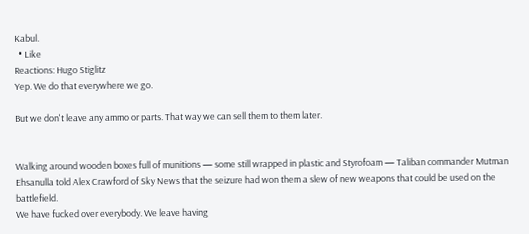Kabul.
  • Like
Reactions: Hugo Stiglitz
Yep. We do that everywhere we go.

But we don't leave any ammo or parts. That way we can sell them to them later.


Walking around wooden boxes full of munitions — some still wrapped in plastic and Styrofoam — Taliban commander Mutman Ehsanulla told Alex Crawford of Sky News that the seizure had won them a slew of new weapons that could be used on the battlefield.
We have fucked over everybody. We leave having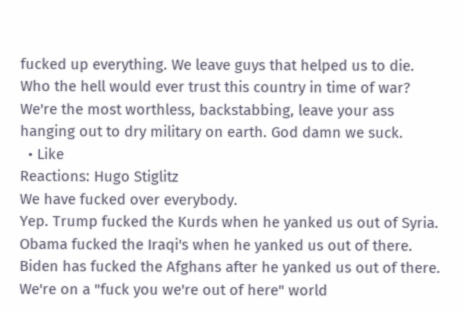fucked up everything. We leave guys that helped us to die. Who the hell would ever trust this country in time of war? We're the most worthless, backstabbing, leave your ass hanging out to dry military on earth. God damn we suck.
  • Like
Reactions: Hugo Stiglitz
We have fucked over everybody.
Yep. Trump fucked the Kurds when he yanked us out of Syria. Obama fucked the Iraqi's when he yanked us out of there. Biden has fucked the Afghans after he yanked us out of there. We're on a "fuck you we're out of here" world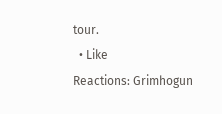tour.
  • Like
Reactions: Grimhogun